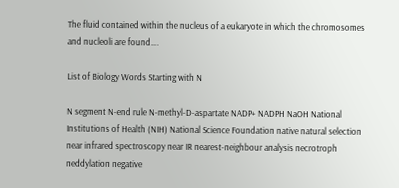The fluid contained within the nucleus of a eukaryote in which the chromosomes and nucleoli are found….

List of Biology Words Starting with N

N segment N-end rule N-methyl-D-aspartate NADP+ NADPH NaOH National Institutions of Health (NIH) National Science Foundation native natural selection near infrared spectroscopy near IR nearest-neighbour analysis necrotroph neddylation negative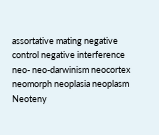assortative mating negative control negative interference neo- neo-darwinism neocortex neomorph neoplasia neoplasm Neoteny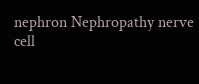nephron Nephropathy nerve cell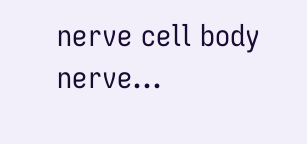nerve cell body nerve…